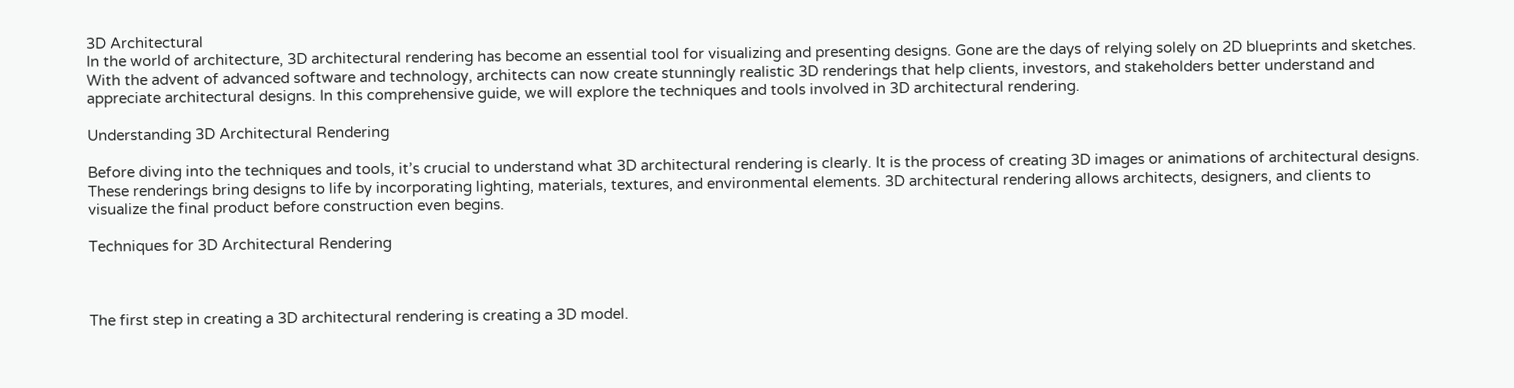3D Architectural
In the world of architecture, 3D architectural rendering has become an essential tool for visualizing and presenting designs. Gone are the days of relying solely on 2D blueprints and sketches. With the advent of advanced software and technology, architects can now create stunningly realistic 3D renderings that help clients, investors, and stakeholders better understand and appreciate architectural designs. In this comprehensive guide, we will explore the techniques and tools involved in 3D architectural rendering.

Understanding 3D Architectural Rendering

Before diving into the techniques and tools, it’s crucial to understand what 3D architectural rendering is clearly. It is the process of creating 3D images or animations of architectural designs. These renderings bring designs to life by incorporating lighting, materials, textures, and environmental elements. 3D architectural rendering allows architects, designers, and clients to visualize the final product before construction even begins.

Techniques for 3D Architectural Rendering



The first step in creating a 3D architectural rendering is creating a 3D model.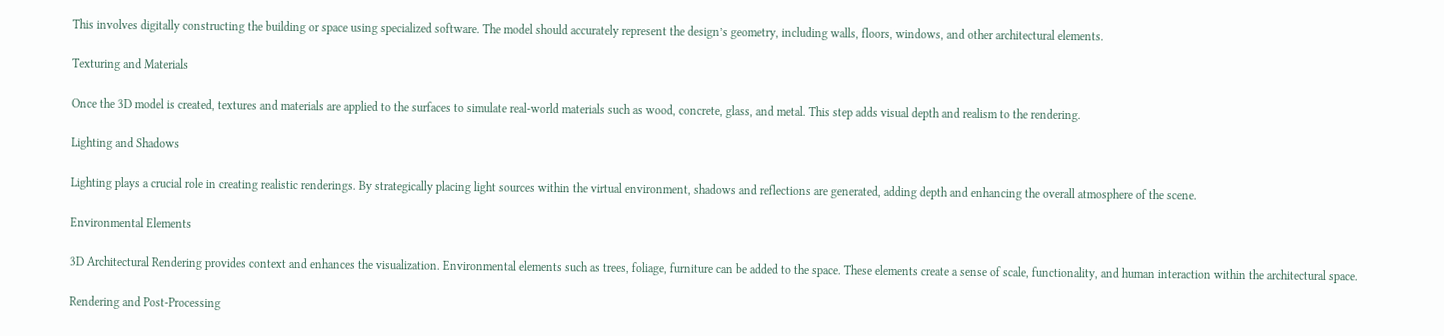This involves digitally constructing the building or space using specialized software. The model should accurately represent the design’s geometry, including walls, floors, windows, and other architectural elements.

Texturing and Materials

Once the 3D model is created, textures and materials are applied to the surfaces to simulate real-world materials such as wood, concrete, glass, and metal. This step adds visual depth and realism to the rendering.

Lighting and Shadows

Lighting plays a crucial role in creating realistic renderings. By strategically placing light sources within the virtual environment, shadows and reflections are generated, adding depth and enhancing the overall atmosphere of the scene.

Environmental Elements

3D Architectural Rendering provides context and enhances the visualization. Environmental elements such as trees, foliage, furniture can be added to the space. These elements create a sense of scale, functionality, and human interaction within the architectural space.

Rendering and Post-Processing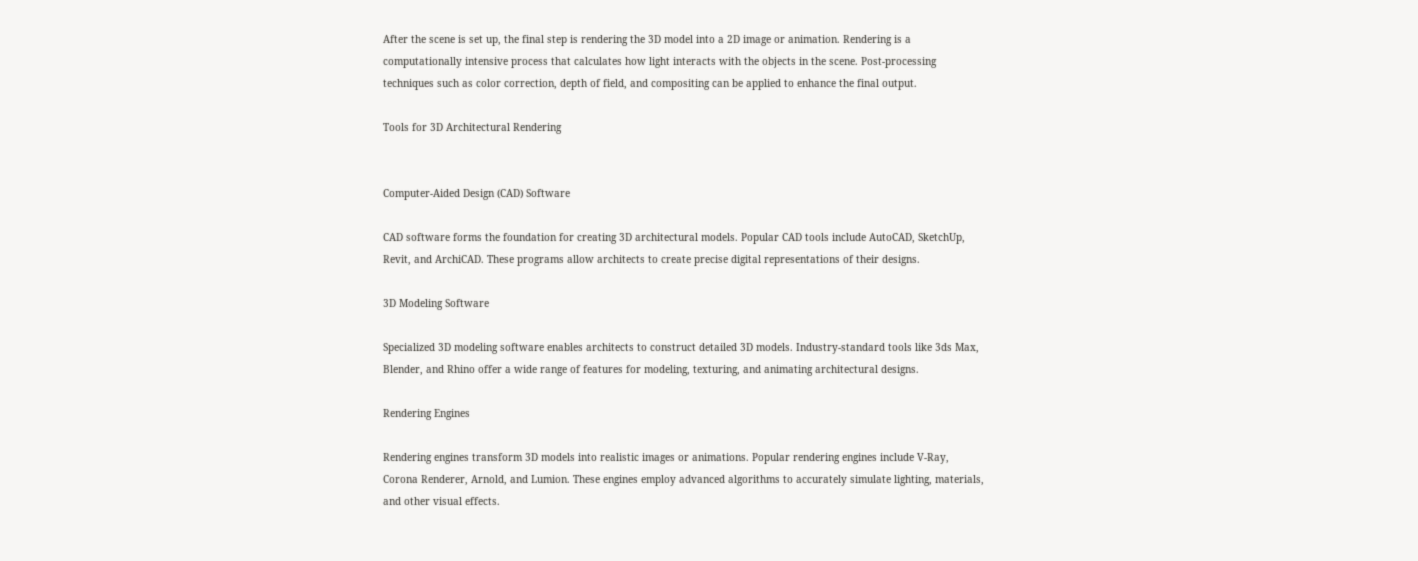After the scene is set up, the final step is rendering the 3D model into a 2D image or animation. Rendering is a computationally intensive process that calculates how light interacts with the objects in the scene. Post-processing techniques such as color correction, depth of field, and compositing can be applied to enhance the final output.

Tools for 3D Architectural Rendering


Computer-Aided Design (CAD) Software

CAD software forms the foundation for creating 3D architectural models. Popular CAD tools include AutoCAD, SketchUp, Revit, and ArchiCAD. These programs allow architects to create precise digital representations of their designs.

3D Modeling Software

Specialized 3D modeling software enables architects to construct detailed 3D models. Industry-standard tools like 3ds Max, Blender, and Rhino offer a wide range of features for modeling, texturing, and animating architectural designs.

Rendering Engines

Rendering engines transform 3D models into realistic images or animations. Popular rendering engines include V-Ray, Corona Renderer, Arnold, and Lumion. These engines employ advanced algorithms to accurately simulate lighting, materials, and other visual effects.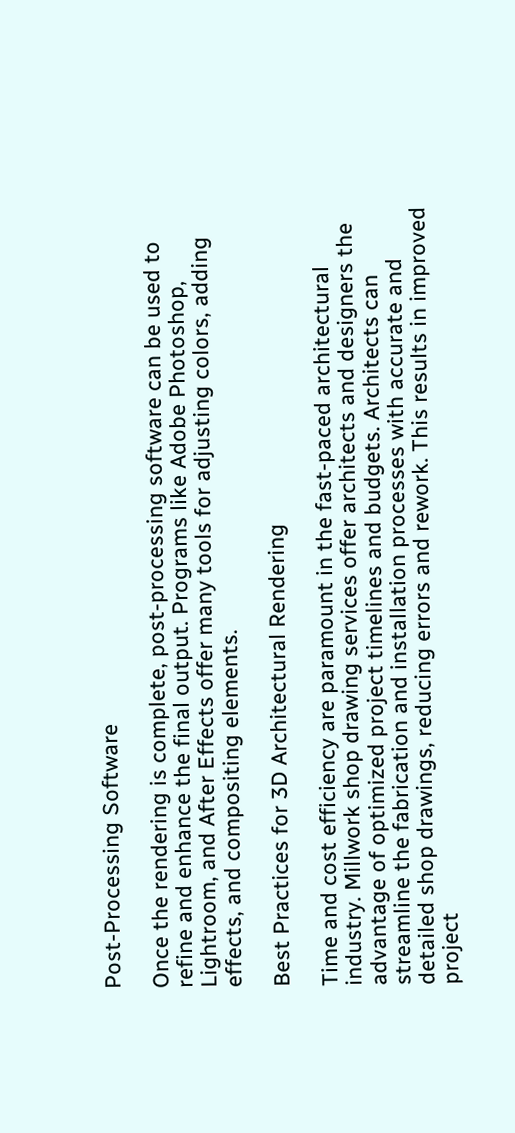Post-Processing Software

Once the rendering is complete, post-processing software can be used to refine and enhance the final output. Programs like Adobe Photoshop, Lightroom, and After Effects offer many tools for adjusting colors, adding effects, and compositing elements.

Best Practices for 3D Architectural Rendering

Time and cost efficiency are paramount in the fast-paced architectural industry. Millwork shop drawing services offer architects and designers the advantage of optimized project timelines and budgets. Architects can streamline the fabrication and installation processes with accurate and detailed shop drawings, reducing errors and rework. This results in improved project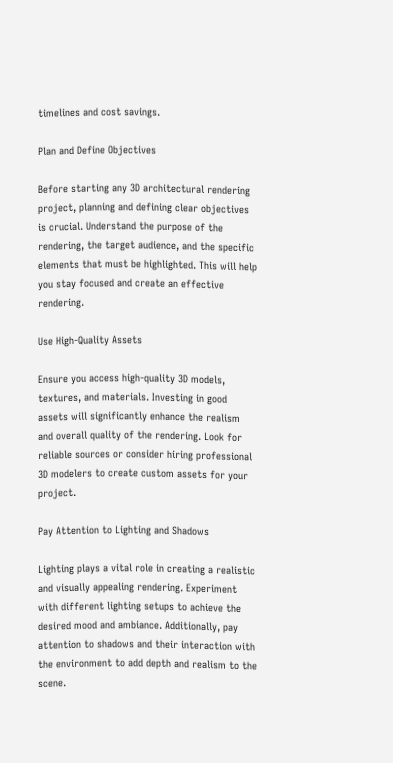timelines and cost savings.

Plan and Define Objectives

Before starting any 3D architectural rendering project, planning and defining clear objectives is crucial. Understand the purpose of the rendering, the target audience, and the specific elements that must be highlighted. This will help you stay focused and create an effective rendering.

Use High-Quality Assets

Ensure you access high-quality 3D models, textures, and materials. Investing in good assets will significantly enhance the realism and overall quality of the rendering. Look for reliable sources or consider hiring professional 3D modelers to create custom assets for your project.

Pay Attention to Lighting and Shadows

Lighting plays a vital role in creating a realistic and visually appealing rendering. Experiment with different lighting setups to achieve the desired mood and ambiance. Additionally, pay attention to shadows and their interaction with the environment to add depth and realism to the scene.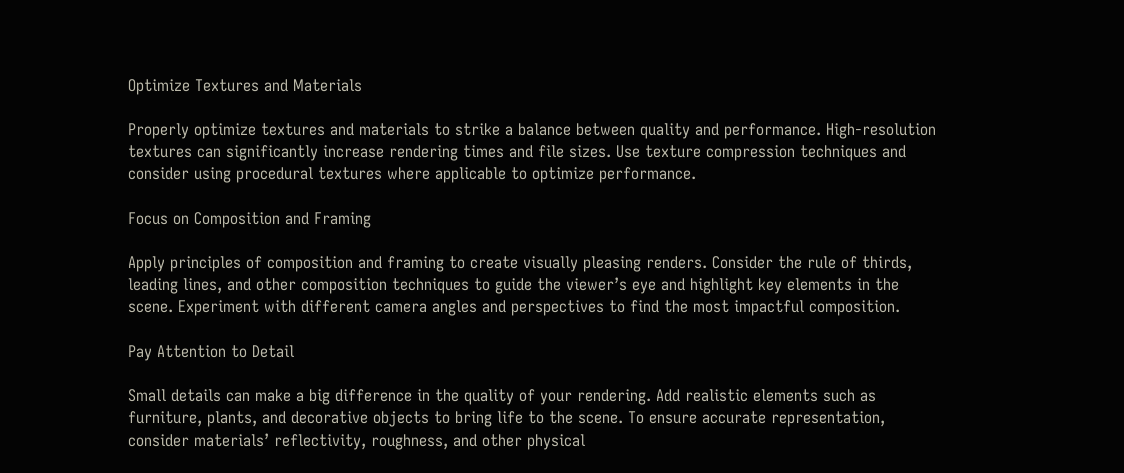Optimize Textures and Materials

Properly optimize textures and materials to strike a balance between quality and performance. High-resolution textures can significantly increase rendering times and file sizes. Use texture compression techniques and consider using procedural textures where applicable to optimize performance.

Focus on Composition and Framing

Apply principles of composition and framing to create visually pleasing renders. Consider the rule of thirds, leading lines, and other composition techniques to guide the viewer’s eye and highlight key elements in the scene. Experiment with different camera angles and perspectives to find the most impactful composition.

Pay Attention to Detail

Small details can make a big difference in the quality of your rendering. Add realistic elements such as furniture, plants, and decorative objects to bring life to the scene. To ensure accurate representation, consider materials’ reflectivity, roughness, and other physical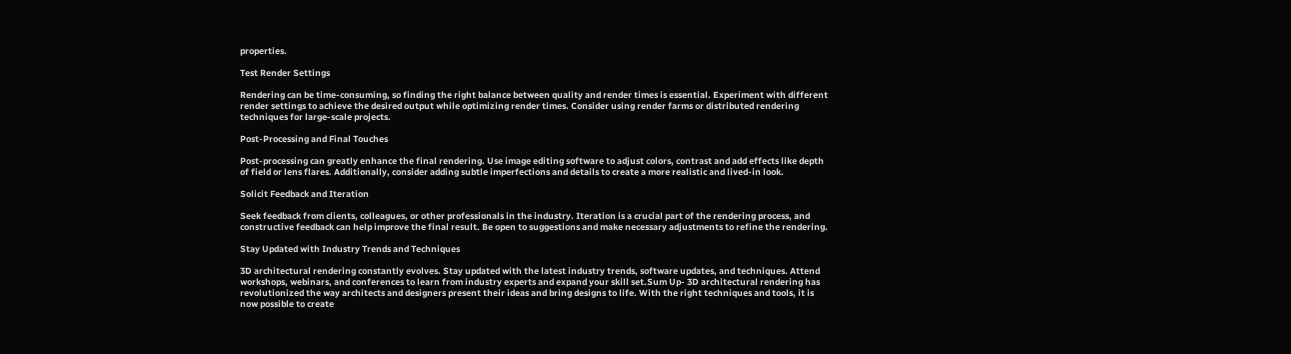properties.

Test Render Settings

Rendering can be time-consuming, so finding the right balance between quality and render times is essential. Experiment with different render settings to achieve the desired output while optimizing render times. Consider using render farms or distributed rendering techniques for large-scale projects.

Post-Processing and Final Touches

Post-processing can greatly enhance the final rendering. Use image editing software to adjust colors, contrast and add effects like depth of field or lens flares. Additionally, consider adding subtle imperfections and details to create a more realistic and lived-in look.

Solicit Feedback and Iteration

Seek feedback from clients, colleagues, or other professionals in the industry. Iteration is a crucial part of the rendering process, and constructive feedback can help improve the final result. Be open to suggestions and make necessary adjustments to refine the rendering.

Stay Updated with Industry Trends and Techniques

3D architectural rendering constantly evolves. Stay updated with the latest industry trends, software updates, and techniques. Attend workshops, webinars, and conferences to learn from industry experts and expand your skill set.Sum Up- 3D architectural rendering has revolutionized the way architects and designers present their ideas and bring designs to life. With the right techniques and tools, it is now possible to create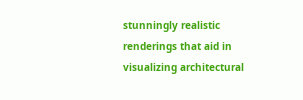stunningly realistic renderings that aid in visualizing architectural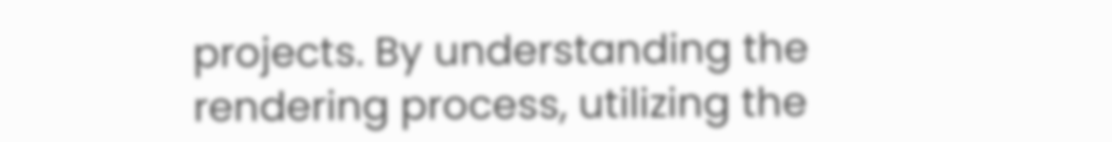projects. By understanding the rendering process, utilizing the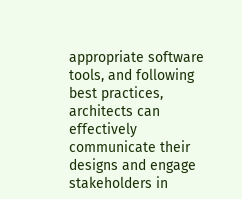appropriate software tools, and following best practices, architects can effectively communicate their designs and engage stakeholders in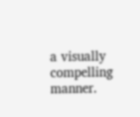a visually compelling manner.